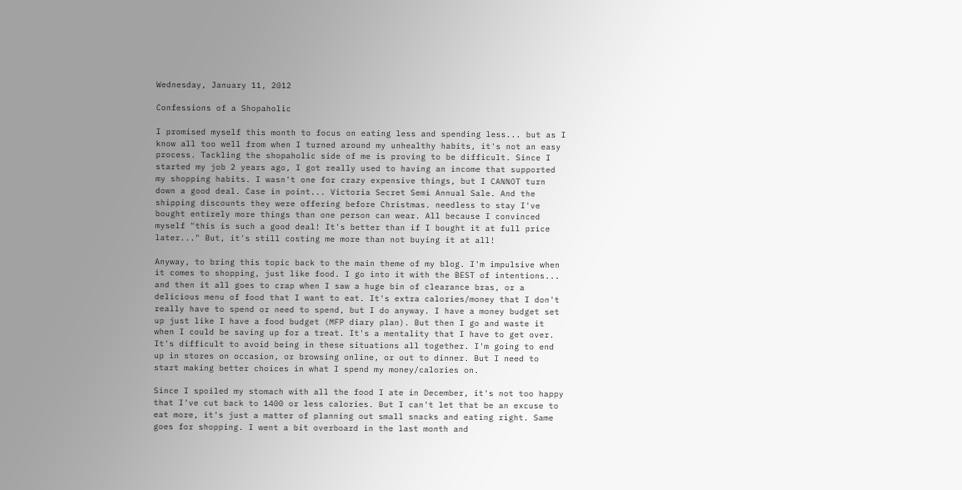Wednesday, January 11, 2012

Confessions of a Shopaholic

I promised myself this month to focus on eating less and spending less... but as I know all too well from when I turned around my unhealthy habits, it's not an easy process. Tackling the shopaholic side of me is proving to be difficult. Since I started my job 2 years ago, I got really used to having an income that supported my shopping habits. I wasn't one for crazy expensive things, but I CANNOT turn down a good deal. Case in point... Victoria Secret Semi Annual Sale. And the shipping discounts they were offering before Christmas. needless to stay I've bought entirely more things than one person can wear. All because I convinced myself "this is such a good deal! It's better than if I bought it at full price later..." But, it's still costing me more than not buying it at all!

Anyway, to bring this topic back to the main theme of my blog. I'm impulsive when it comes to shopping, just like food. I go into it with the BEST of intentions... and then it all goes to crap when I saw a huge bin of clearance bras, or a delicious menu of food that I want to eat. It's extra calories/money that I don't really have to spend or need to spend, but I do anyway. I have a money budget set up just like I have a food budget (MFP diary plan). But then I go and waste it when I could be saving up for a treat. It's a mentality that I have to get over. It's difficult to avoid being in these situations all together. I'm going to end up in stores on occasion, or browsing online, or out to dinner. But I need to start making better choices in what I spend my money/calories on.

Since I spoiled my stomach with all the food I ate in December, it's not too happy that I've cut back to 1400 or less calories. But I can't let that be an excuse to eat more, it's just a matter of planning out small snacks and eating right. Same goes for shopping. I went a bit overboard in the last month and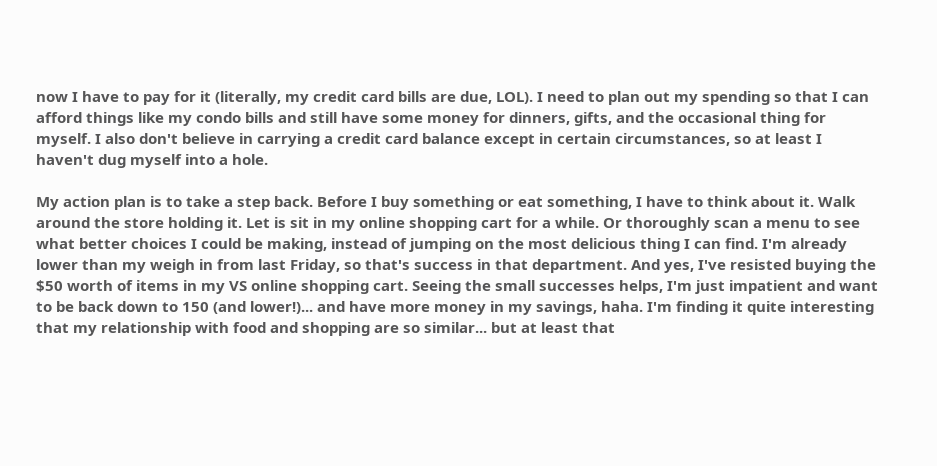now I have to pay for it (literally, my credit card bills are due, LOL). I need to plan out my spending so that I can afford things like my condo bills and still have some money for dinners, gifts, and the occasional thing for myself. I also don't believe in carrying a credit card balance except in certain circumstances, so at least I haven't dug myself into a hole.

My action plan is to take a step back. Before I buy something or eat something, I have to think about it. Walk around the store holding it. Let is sit in my online shopping cart for a while. Or thoroughly scan a menu to see what better choices I could be making, instead of jumping on the most delicious thing I can find. I'm already lower than my weigh in from last Friday, so that's success in that department. And yes, I've resisted buying the $50 worth of items in my VS online shopping cart. Seeing the small successes helps, I'm just impatient and want to be back down to 150 (and lower!)... and have more money in my savings, haha. I'm finding it quite interesting that my relationship with food and shopping are so similar... but at least that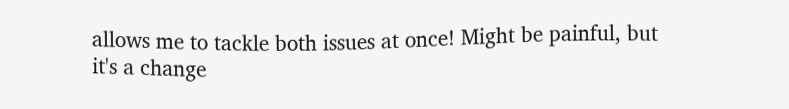allows me to tackle both issues at once! Might be painful, but it's a change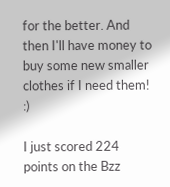for the better. And then I'll have money to buy some new smaller clothes if I need them! :)

I just scored 224 points on the Bzz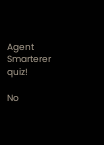Agent Smarterer quiz!

No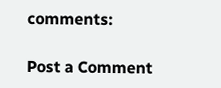comments:

Post a Comment